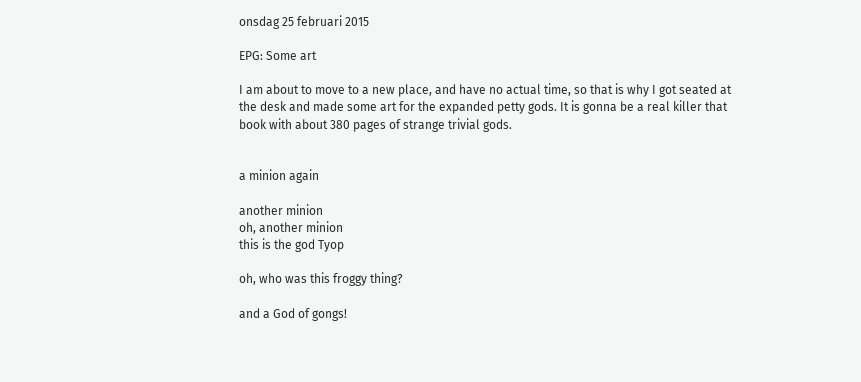onsdag 25 februari 2015

EPG: Some art

I am about to move to a new place, and have no actual time, so that is why I got seated at the desk and made some art for the expanded petty gods. It is gonna be a real killer that book with about 380 pages of strange trivial gods.


a minion again

another minion
oh, another minion
this is the god Tyop

oh, who was this froggy thing?

and a God of gongs!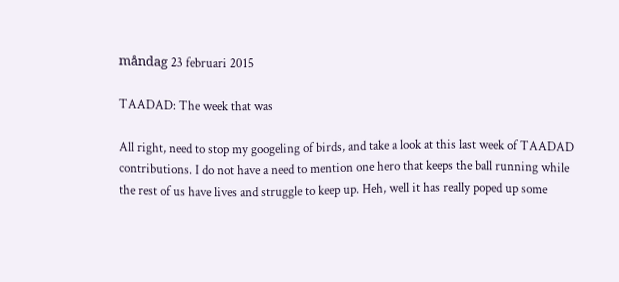måndag 23 februari 2015

TAADAD: The week that was

All right, need to stop my googeling of birds, and take a look at this last week of TAADAD contributions. I do not have a need to mention one hero that keeps the ball running while the rest of us have lives and struggle to keep up. Heh, well it has really poped up some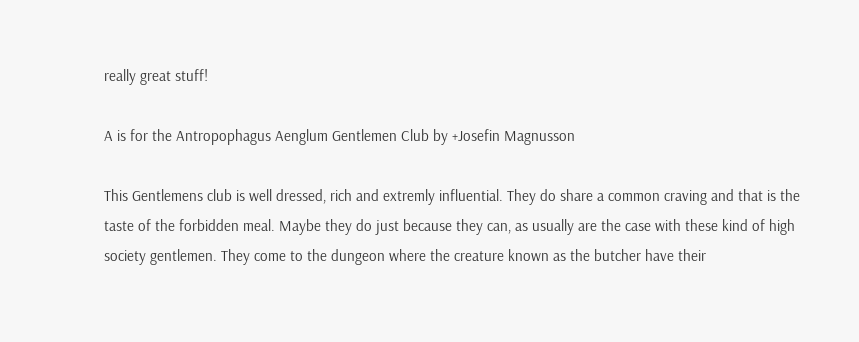really great stuff!

A is for the Antropophagus Aenglum Gentlemen Club by +Josefin Magnusson

This Gentlemens club is well dressed, rich and extremly influential. They do share a common craving and that is the taste of the forbidden meal. Maybe they do just because they can, as usually are the case with these kind of high society gentlemen. They come to the dungeon where the creature known as the butcher have their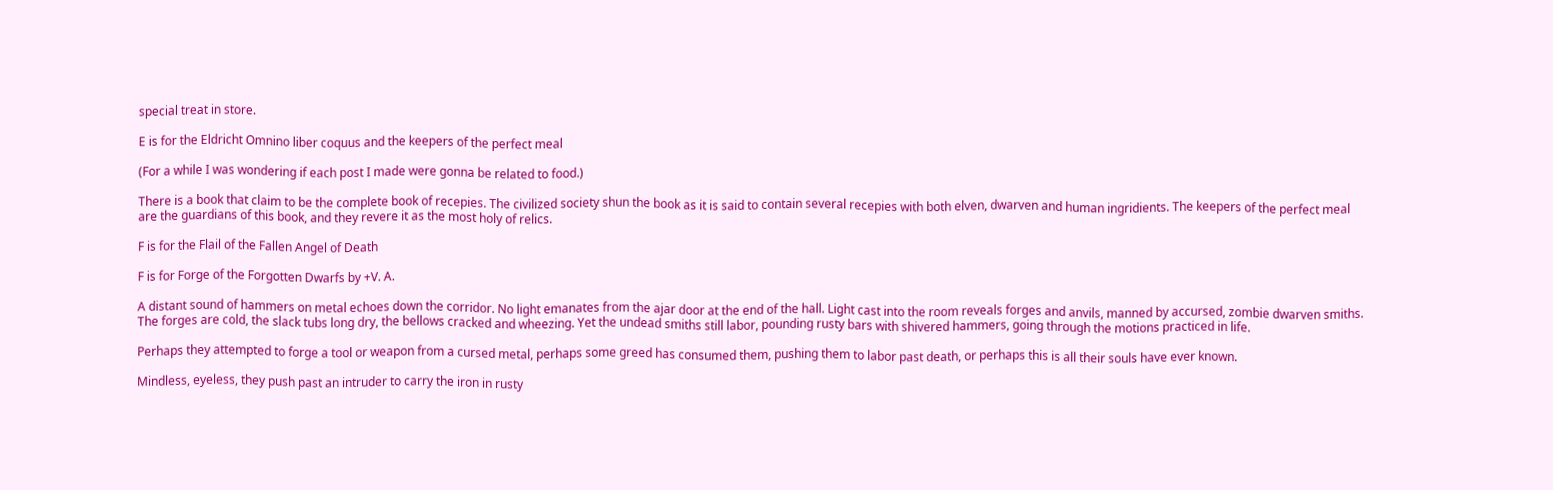special treat in store.

E is for the Eldricht Omnino liber coquus and the keepers of the perfect meal

(For a while I was wondering if each post I made were gonna be related to food.)

There is a book that claim to be the complete book of recepies. The civilized society shun the book as it is said to contain several recepies with both elven, dwarven and human ingridients. The keepers of the perfect meal are the guardians of this book, and they revere it as the most holy of relics.

F is for the Flail of the Fallen Angel of Death

F is for Forge of the Forgotten Dwarfs by +V. A.

A distant sound of hammers on metal echoes down the corridor. No light emanates from the ajar door at the end of the hall. Light cast into the room reveals forges and anvils, manned by accursed, zombie dwarven smiths. The forges are cold, the slack tubs long dry, the bellows cracked and wheezing. Yet the undead smiths still labor, pounding rusty bars with shivered hammers, going through the motions practiced in life.

Perhaps they attempted to forge a tool or weapon from a cursed metal, perhaps some greed has consumed them, pushing them to labor past death, or perhaps this is all their souls have ever known.

Mindless, eyeless, they push past an intruder to carry the iron in rusty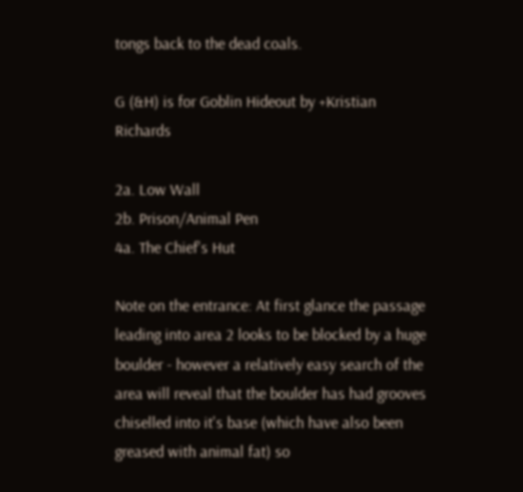tongs back to the dead coals.

G (&H) is for Goblin Hideout by +Kristian Richards

2a. Low Wall
2b. Prison/Animal Pen
4a. The Chief's Hut

Note on the entrance: At first glance the passage leading into area 2 looks to be blocked by a huge boulder - however a relatively easy search of the area will reveal that the boulder has had grooves chiselled into it's base (which have also been greased with animal fat) so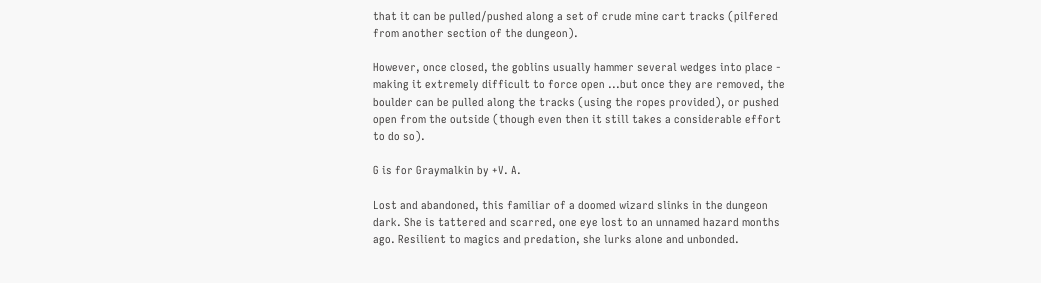that it can be pulled/pushed along a set of crude mine cart tracks (pilfered from another section of the dungeon).

However, once closed, the goblins usually hammer several wedges into place - making it extremely difficult to force open ...but once they are removed, the boulder can be pulled along the tracks (using the ropes provided), or pushed open from the outside (though even then it still takes a considerable effort to do so).

G is for Graymalkin by +V. A.

Lost and abandoned, this familiar of a doomed wizard slinks in the dungeon dark. She is tattered and scarred, one eye lost to an unnamed hazard months ago. Resilient to magics and predation, she lurks alone and unbonded.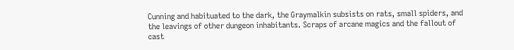Cunning and habituated to the dark, the Graymalkin subsists on rats, small spiders, and the leavings of other dungeon inhabitants. Scraps of arcane magics and the fallout of cast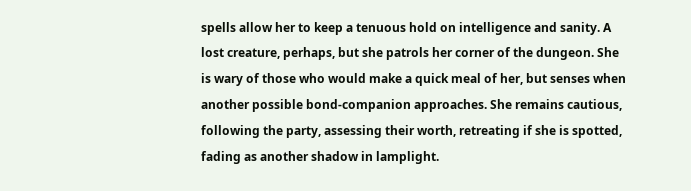spells allow her to keep a tenuous hold on intelligence and sanity. A lost creature, perhaps, but she patrols her corner of the dungeon. She is wary of those who would make a quick meal of her, but senses when another possible bond-companion approaches. She remains cautious, following the party, assessing their worth, retreating if she is spotted, fading as another shadow in lamplight.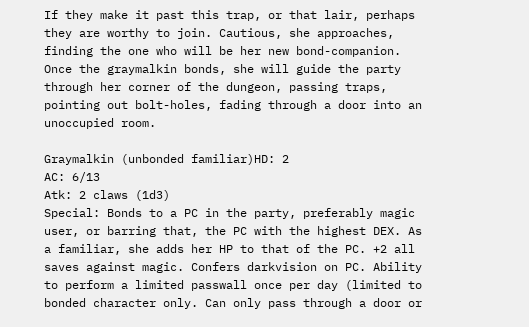If they make it past this trap, or that lair, perhaps they are worthy to join. Cautious, she approaches, finding the one who will be her new bond-companion. Once the graymalkin bonds, she will guide the party through her corner of the dungeon, passing traps, pointing out bolt-holes, fading through a door into an unoccupied room.

Graymalkin (unbonded familiar)HD: 2
AC: 6/13
Atk: 2 claws (1d3)
Special: Bonds to a PC in the party, preferably magic user, or barring that, the PC with the highest DEX. As a familiar, she adds her HP to that of the PC. +2 all saves against magic. Confers darkvision on PC. Ability to perform a limited passwall once per day (limited to bonded character only. Can only pass through a door or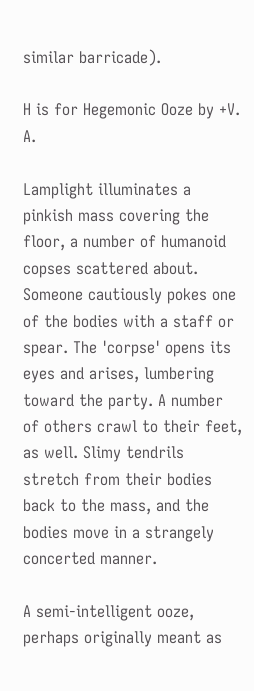similar barricade).

H is for Hegemonic Ooze by +V. A.

Lamplight illuminates a pinkish mass covering the floor, a number of humanoid copses scattered about. Someone cautiously pokes one of the bodies with a staff or spear. The 'corpse' opens its eyes and arises, lumbering toward the party. A number of others crawl to their feet, as well. Slimy tendrils stretch from their bodies back to the mass, and the bodies move in a strangely concerted manner.

A semi-intelligent ooze, perhaps originally meant as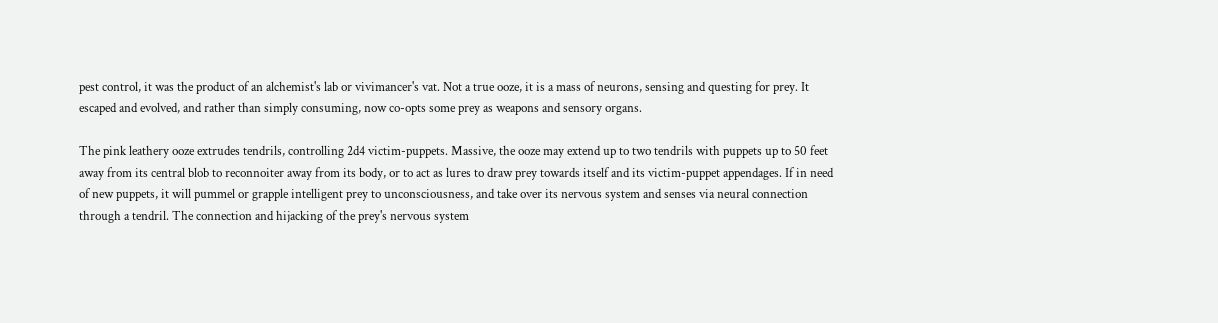pest control, it was the product of an alchemist's lab or vivimancer's vat. Not a true ooze, it is a mass of neurons, sensing and questing for prey. It escaped and evolved, and rather than simply consuming, now co-opts some prey as weapons and sensory organs.

The pink leathery ooze extrudes tendrils, controlling 2d4 victim-puppets. Massive, the ooze may extend up to two tendrils with puppets up to 50 feet away from its central blob to reconnoiter away from its body, or to act as lures to draw prey towards itself and its victim-puppet appendages. If in need of new puppets, it will pummel or grapple intelligent prey to unconsciousness, and take over its nervous system and senses via neural connection through a tendril. The connection and hijacking of the prey's nervous system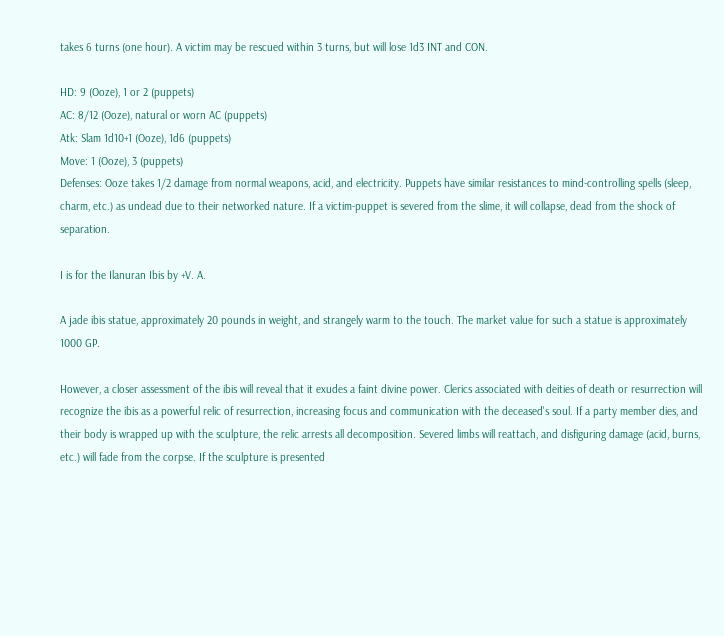takes 6 turns (one hour). A victim may be rescued within 3 turns, but will lose 1d3 INT and CON.

HD: 9 (Ooze), 1 or 2 (puppets)
AC: 8/12 (Ooze), natural or worn AC (puppets)
Atk: Slam 1d10+1 (Ooze), 1d6 (puppets)
Move: 1 (Ooze), 3 (puppets)
Defenses: Ooze takes 1/2 damage from normal weapons, acid, and electricity. Puppets have similar resistances to mind-controlling spells (sleep, charm, etc.) as undead due to their networked nature. If a victim-puppet is severed from the slime, it will collapse, dead from the shock of separation.

I is for the Ilanuran Ibis by +V. A.

A jade ibis statue, approximately 20 pounds in weight, and strangely warm to the touch. The market value for such a statue is approximately 1000 GP.

However, a closer assessment of the ibis will reveal that it exudes a faint divine power. Clerics associated with deities of death or resurrection will recognize the ibis as a powerful relic of resurrection, increasing focus and communication with the deceased's soul. If a party member dies, and their body is wrapped up with the sculpture, the relic arrests all decomposition. Severed limbs will reattach, and disfiguring damage (acid, burns, etc.) will fade from the corpse. If the sculpture is presented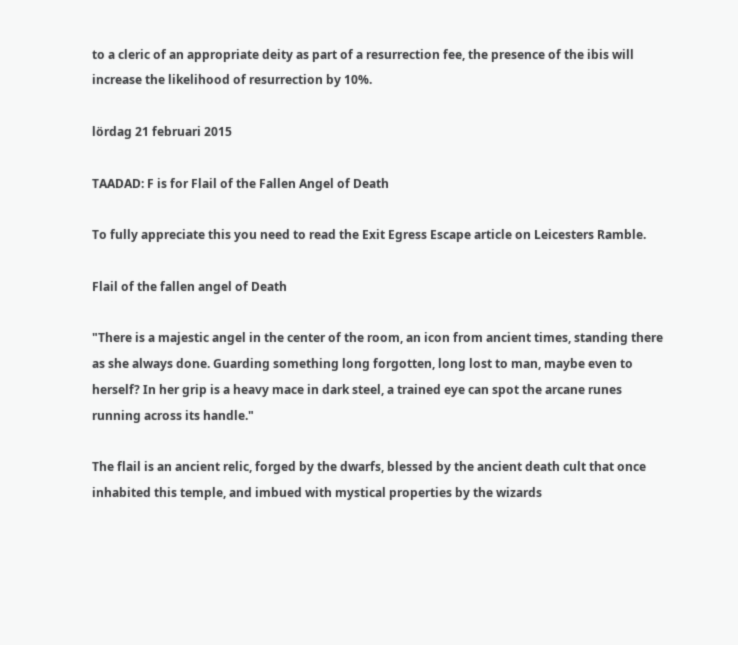to a cleric of an appropriate deity as part of a resurrection fee, the presence of the ibis will increase the likelihood of resurrection by 10%.

lördag 21 februari 2015

TAADAD: F is for Flail of the Fallen Angel of Death

To fully appreciate this you need to read the Exit Egress Escape article on Leicesters Ramble.

Flail of the fallen angel of Death

"There is a majestic angel in the center of the room, an icon from ancient times, standing there as she always done. Guarding something long forgotten, long lost to man, maybe even to herself? In her grip is a heavy mace in dark steel, a trained eye can spot the arcane runes running across its handle."

The flail is an ancient relic, forged by the dwarfs, blessed by the ancient death cult that once inhabited this temple, and imbued with mystical properties by the wizards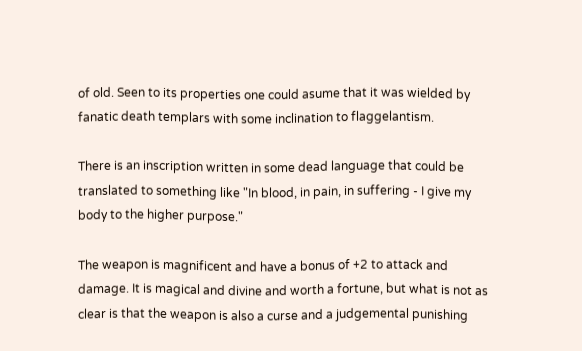of old. Seen to its properties one could asume that it was wielded by fanatic death templars with some inclination to flaggelantism.

There is an inscription written in some dead language that could be translated to something like "In blood, in pain, in suffering - I give my body to the higher purpose."

The weapon is magnificent and have a bonus of +2 to attack and damage. It is magical and divine and worth a fortune, but what is not as clear is that the weapon is also a curse and a judgemental punishing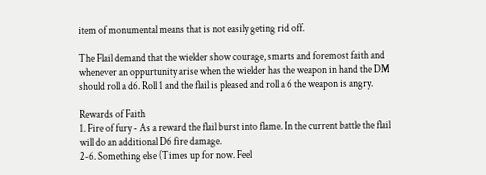item of monumental means that is not easily geting rid off.

The Flail demand that the wielder show courage, smarts and foremost faith and whenever an oppurtunity arise when the wielder has the weapon in hand the DM should roll a d6. Roll 1 and the flail is pleased and roll a 6 the weapon is angry.

Rewards of Faith
1. Fire of fury - As a reward the flail burst into flame. In the current battle the flail will do an additional D6 fire damage.
2-6. Something else (Times up for now. Feel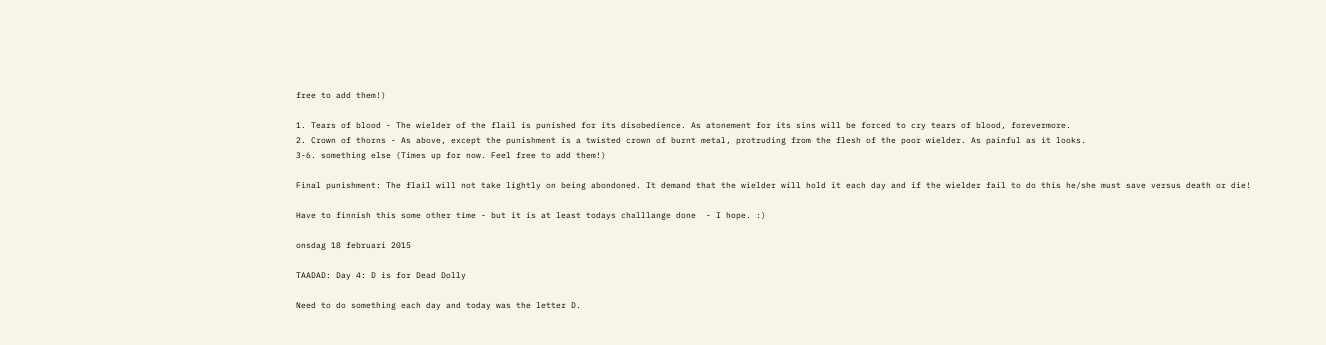free to add them!)

1. Tears of blood - The wielder of the flail is punished for its disobedience. As atonement for its sins will be forced to cry tears of blood, forevermore.
2. Crown of thorns - As above, except the punishment is a twisted crown of burnt metal, protruding from the flesh of the poor wielder. As painful as it looks.
3-6. something else (Times up for now. Feel free to add them!)

Final punishment: The flail will not take lightly on being abondoned. It demand that the wielder will hold it each day and if the wielder fail to do this he/she must save versus death or die!

Have to finnish this some other time - but it is at least todays challlange done  - I hope. :)

onsdag 18 februari 2015

TAADAD: Day 4: D is for Dead Dolly

Need to do something each day and today was the letter D.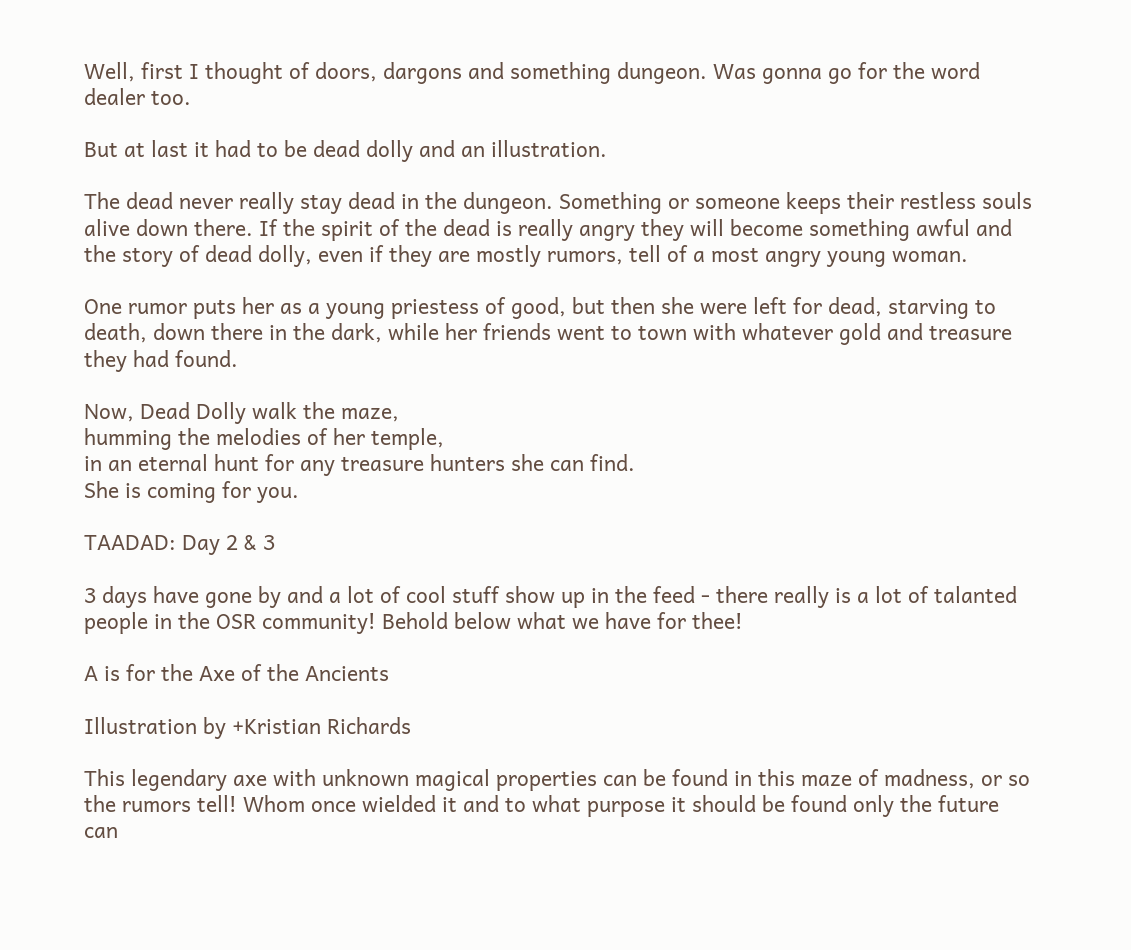Well, first I thought of doors, dargons and something dungeon. Was gonna go for the word dealer too.

But at last it had to be dead dolly and an illustration.

The dead never really stay dead in the dungeon. Something or someone keeps their restless souls alive down there. If the spirit of the dead is really angry they will become something awful and the story of dead dolly, even if they are mostly rumors, tell of a most angry young woman.

One rumor puts her as a young priestess of good, but then she were left for dead, starving to death, down there in the dark, while her friends went to town with whatever gold and treasure they had found.

Now, Dead Dolly walk the maze,
humming the melodies of her temple,
in an eternal hunt for any treasure hunters she can find.
She is coming for you.

TAADAD: Day 2 & 3

3 days have gone by and a lot of cool stuff show up in the feed - there really is a lot of talanted people in the OSR community! Behold below what we have for thee!

A is for the Axe of the Ancients

Illustration by +Kristian Richards

This legendary axe with unknown magical properties can be found in this maze of madness, or so the rumors tell! Whom once wielded it and to what purpose it should be found only the future can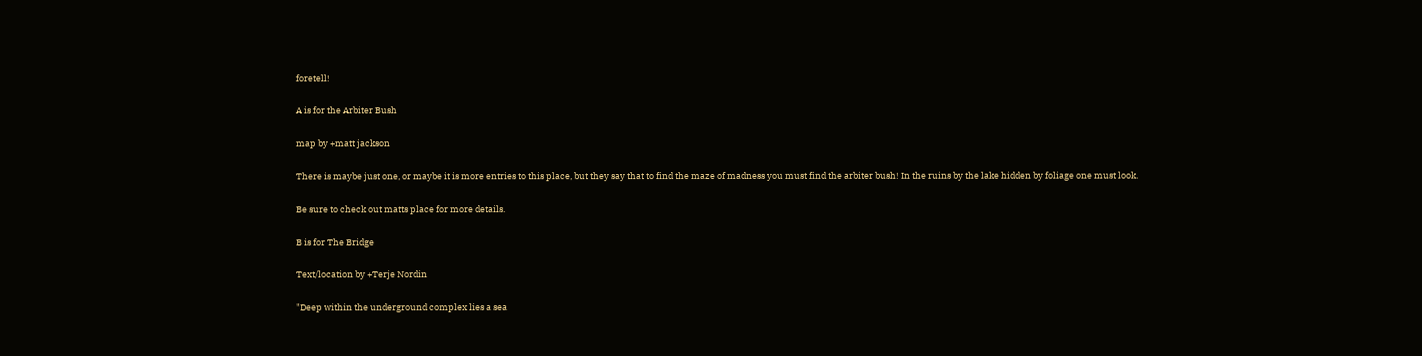foretell!

A is for the Arbiter Bush

map by +matt jackson

There is maybe just one, or maybe it is more entries to this place, but they say that to find the maze of madness you must find the arbiter bush! In the ruins by the lake hidden by foliage one must look.

Be sure to check out matts place for more details.

B is for The Bridge

Text/location by +Terje Nordin

"Deep within the underground complex lies a sea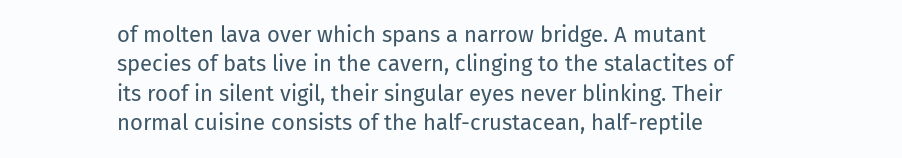of molten lava over which spans a narrow bridge. A mutant species of bats live in the cavern, clinging to the stalactites of its roof in silent vigil, their singular eyes never blinking. Their normal cuisine consists of the half-crustacean, half-reptile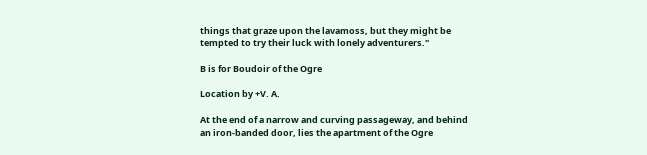things that graze upon the lavamoss, but they might be tempted to try their luck with lonely adventurers."

B is for Boudoir of the Ogre

Location by +V. A.

At the end of a narrow and curving passageway, and behind an iron-banded door, lies the apartment of the Ogre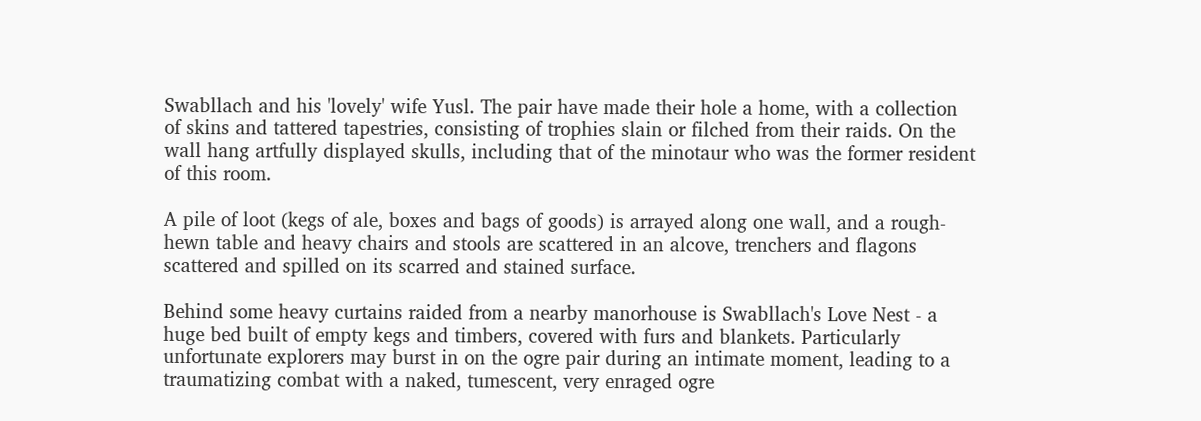Swabllach and his 'lovely' wife Yusl. The pair have made their hole a home, with a collection of skins and tattered tapestries, consisting of trophies slain or filched from their raids. On the wall hang artfully displayed skulls, including that of the minotaur who was the former resident of this room.

A pile of loot (kegs of ale, boxes and bags of goods) is arrayed along one wall, and a rough-hewn table and heavy chairs and stools are scattered in an alcove, trenchers and flagons scattered and spilled on its scarred and stained surface.

Behind some heavy curtains raided from a nearby manorhouse is Swabllach's Love Nest - a huge bed built of empty kegs and timbers, covered with furs and blankets. Particularly unfortunate explorers may burst in on the ogre pair during an intimate moment, leading to a traumatizing combat with a naked, tumescent, very enraged ogre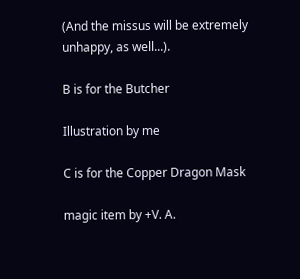(And the missus will be extremely unhappy, as well...).

B is for the Butcher

Illustration by me

C is for the Copper Dragon Mask

magic item by +V. A.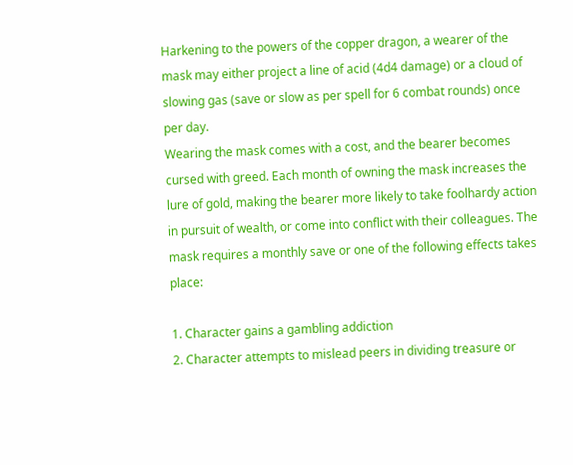Harkening to the powers of the copper dragon, a wearer of the mask may either project a line of acid (4d4 damage) or a cloud of slowing gas (save or slow as per spell for 6 combat rounds) once per day.
Wearing the mask comes with a cost, and the bearer becomes cursed with greed. Each month of owning the mask increases the lure of gold, making the bearer more likely to take foolhardy action in pursuit of wealth, or come into conflict with their colleagues. The mask requires a monthly save or one of the following effects takes place:

1. Character gains a gambling addiction
2. Character attempts to mislead peers in dividing treasure or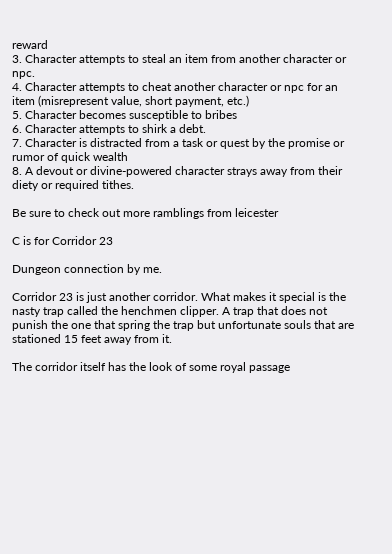reward
3. Character attempts to steal an item from another character or npc.
4. Character attempts to cheat another character or npc for an item (misrepresent value, short payment, etc.)
5. Character becomes susceptible to bribes
6. Character attempts to shirk a debt.
7. Character is distracted from a task or quest by the promise or rumor of quick wealth
8. A devout or divine-powered character strays away from their diety or required tithes.

Be sure to check out more ramblings from leicester

C is for Corridor 23

Dungeon connection by me.

Corridor 23 is just another corridor. What makes it special is the nasty trap called the henchmen clipper. A trap that does not punish the one that spring the trap but unfortunate souls that are stationed 15 feet away from it.

The corridor itself has the look of some royal passage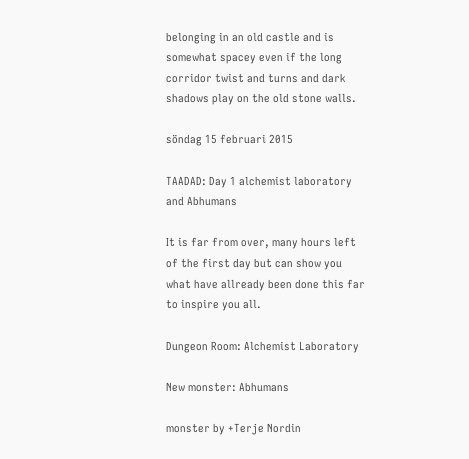belonging in an old castle and is somewhat spacey even if the long corridor twist and turns and dark shadows play on the old stone walls.

söndag 15 februari 2015

TAADAD: Day 1 alchemist laboratory and Abhumans

It is far from over, many hours left of the first day but can show you what have allready been done this far to inspire you all.

Dungeon Room: Alchemist Laboratory

New monster: Abhumans

monster by +Terje Nordin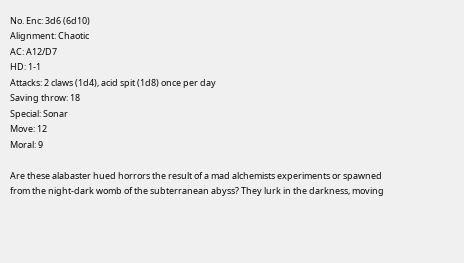No. Enc: 3d6 (6d10)
Alignment: Chaotic
AC: A12/D7
HD: 1-1
Attacks: 2 claws (1d4), acid spit (1d8) once per day
Saving throw: 18
Special: Sonar
Move: 12
Moral: 9

Are these alabaster hued horrors the result of a mad alchemists experiments or spawned from the night-dark womb of the subterranean abyss? They lurk in the darkness, moving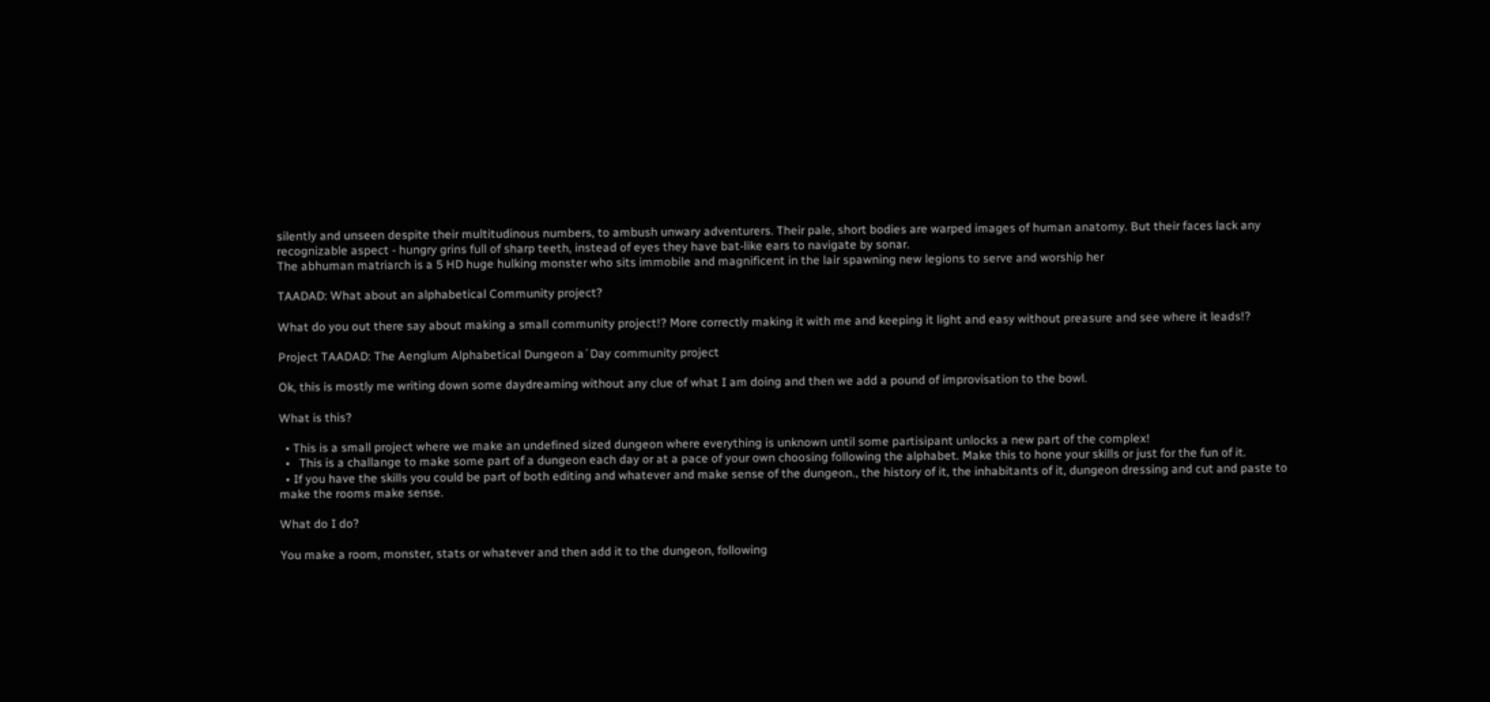silently and unseen despite their multitudinous numbers, to ambush unwary adventurers. Their pale, short bodies are warped images of human anatomy. But their faces lack any recognizable aspect - hungry grins full of sharp teeth, instead of eyes they have bat-like ears to navigate by sonar.
The abhuman matriarch is a 5 HD huge hulking monster who sits immobile and magnificent in the lair spawning new legions to serve and worship her

TAADAD: What about an alphabetical Community project?

What do you out there say about making a small community project!? More correctly making it with me and keeping it light and easy without preasure and see where it leads!?

Project TAADAD: The Aenglum Alphabetical Dungeon a´Day community project

Ok, this is mostly me writing down some daydreaming without any clue of what I am doing and then we add a pound of improvisation to the bowl.

What is this?

  • This is a small project where we make an undefined sized dungeon where everything is unknown until some partisipant unlocks a new part of the complex!
  •   This is a challange to make some part of a dungeon each day or at a pace of your own choosing following the alphabet. Make this to hone your skills or just for the fun of it.
  • If you have the skills you could be part of both editing and whatever and make sense of the dungeon., the history of it, the inhabitants of it, dungeon dressing and cut and paste to make the rooms make sense.

What do I do?

You make a room, monster, stats or whatever and then add it to the dungeon, following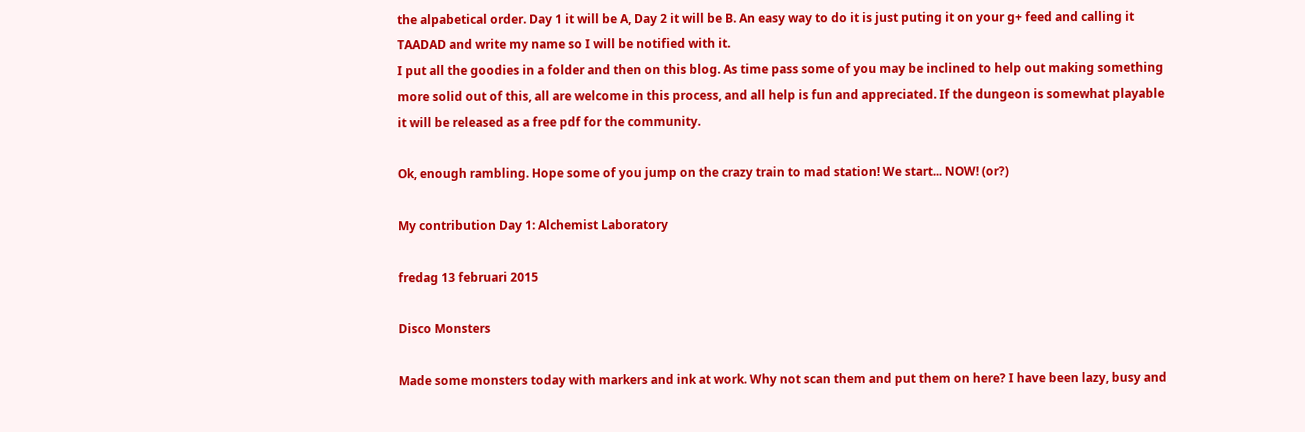the alpabetical order. Day 1 it will be A, Day 2 it will be B. An easy way to do it is just puting it on your g+ feed and calling it TAADAD and write my name so I will be notified with it.
I put all the goodies in a folder and then on this blog. As time pass some of you may be inclined to help out making something more solid out of this, all are welcome in this process, and all help is fun and appreciated. If the dungeon is somewhat playable it will be released as a free pdf for the community.

Ok, enough rambling. Hope some of you jump on the crazy train to mad station! We start... NOW! (or?)

My contribution Day 1: Alchemist Laboratory

fredag 13 februari 2015

Disco Monsters

Made some monsters today with markers and ink at work. Why not scan them and put them on here? I have been lazy, busy and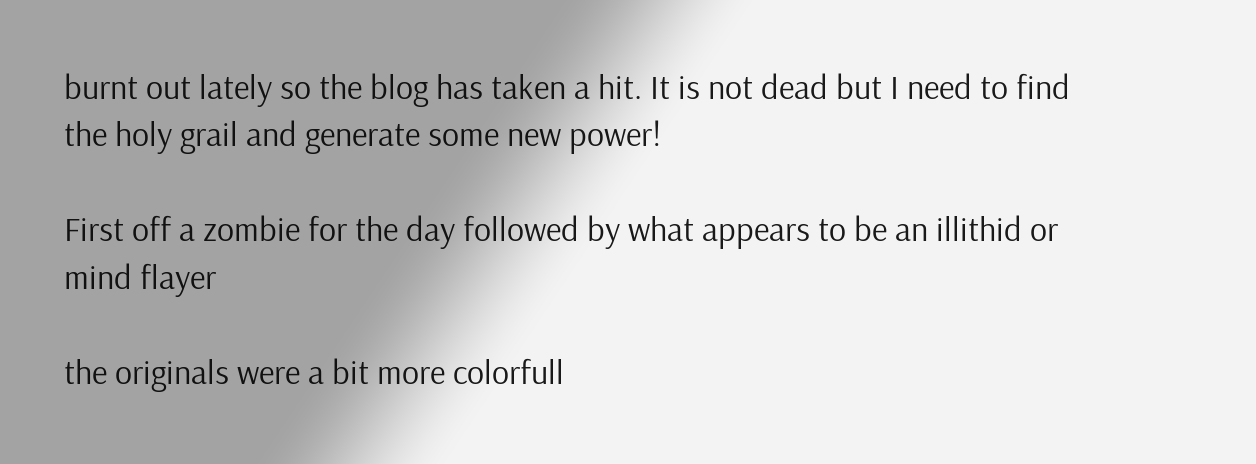burnt out lately so the blog has taken a hit. It is not dead but I need to find the holy grail and generate some new power!

First off a zombie for the day followed by what appears to be an illithid or mind flayer

the originals were a bit more colorfull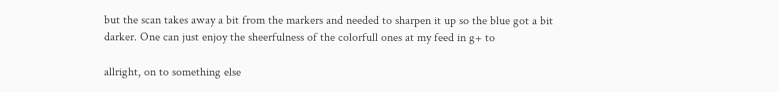but the scan takes away a bit from the markers and needed to sharpen it up so the blue got a bit darker. One can just enjoy the sheerfulness of the colorfull ones at my feed in g+ to

allright, on to something else